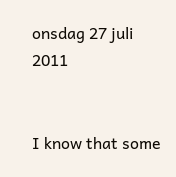onsdag 27 juli 2011


I know that some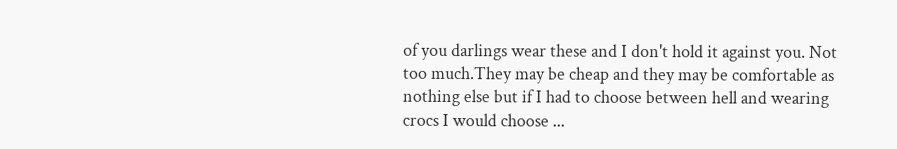of you darlings wear these and I don't hold it against you. Not too much.They may be cheap and they may be comfortable as nothing else but if I had to choose between hell and wearing crocs I would choose ...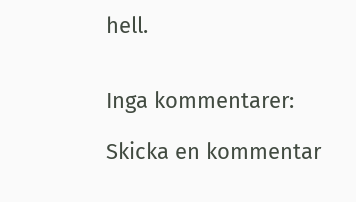hell.


Inga kommentarer:

Skicka en kommentar